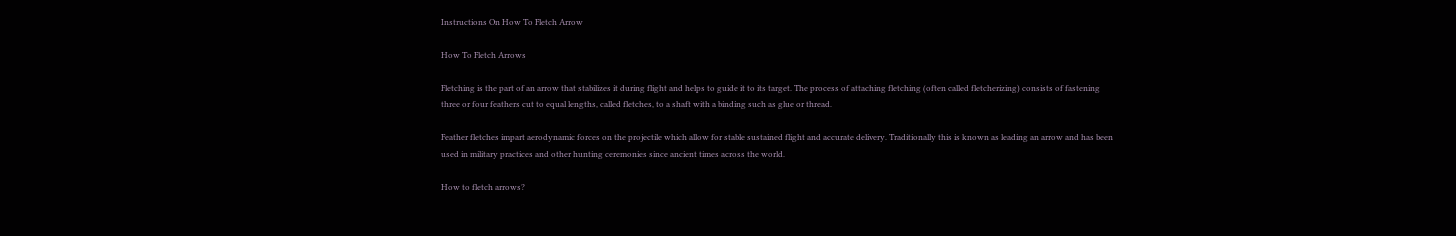Instructions On How To Fletch Arrow

How To Fletch Arrows

Fletching is the part of an arrow that stabilizes it during flight and helps to guide it to its target. The process of attaching fletching (often called fletcherizing) consists of fastening three or four feathers cut to equal lengths, called fletches, to a shaft with a binding such as glue or thread.

Feather fletches impart aerodynamic forces on the projectile which allow for stable sustained flight and accurate delivery. Traditionally this is known as leading an arrow and has been used in military practices and other hunting ceremonies since ancient times across the world.

How to fletch arrows?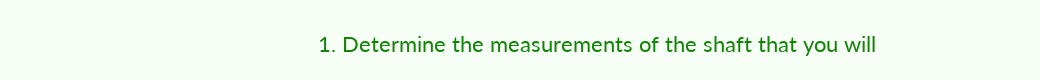1. Determine the measurements of the shaft that you will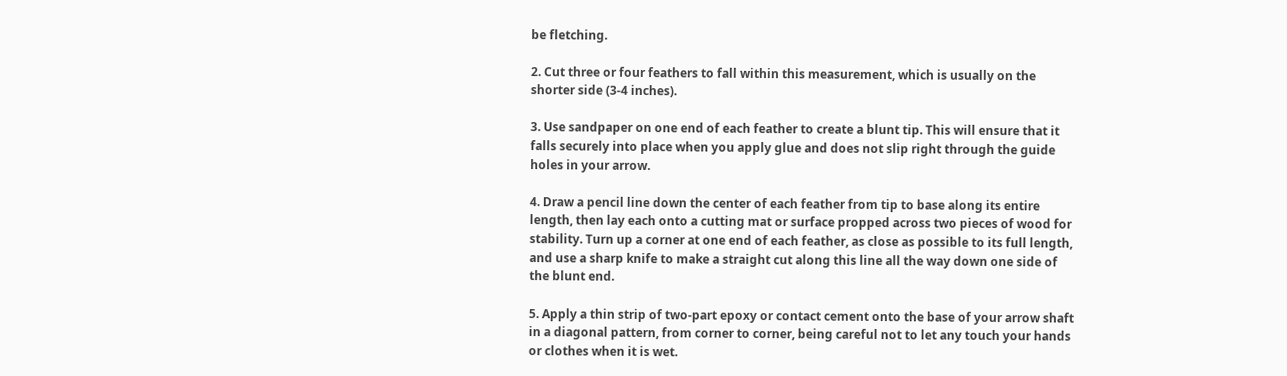be fletching.

2. Cut three or four feathers to fall within this measurement, which is usually on the shorter side (3-4 inches).

3. Use sandpaper on one end of each feather to create a blunt tip. This will ensure that it falls securely into place when you apply glue and does not slip right through the guide holes in your arrow.

4. Draw a pencil line down the center of each feather from tip to base along its entire length, then lay each onto a cutting mat or surface propped across two pieces of wood for stability. Turn up a corner at one end of each feather, as close as possible to its full length, and use a sharp knife to make a straight cut along this line all the way down one side of the blunt end.

5. Apply a thin strip of two-part epoxy or contact cement onto the base of your arrow shaft in a diagonal pattern, from corner to corner, being careful not to let any touch your hands or clothes when it is wet.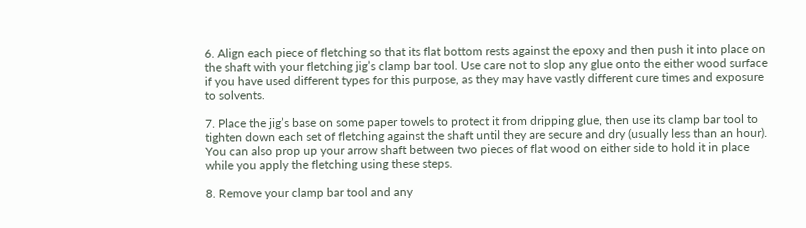6. Align each piece of fletching so that its flat bottom rests against the epoxy and then push it into place on the shaft with your fletching jig’s clamp bar tool. Use care not to slop any glue onto the either wood surface if you have used different types for this purpose, as they may have vastly different cure times and exposure to solvents.

7. Place the jig’s base on some paper towels to protect it from dripping glue, then use its clamp bar tool to tighten down each set of fletching against the shaft until they are secure and dry (usually less than an hour). You can also prop up your arrow shaft between two pieces of flat wood on either side to hold it in place while you apply the fletching using these steps.

8. Remove your clamp bar tool and any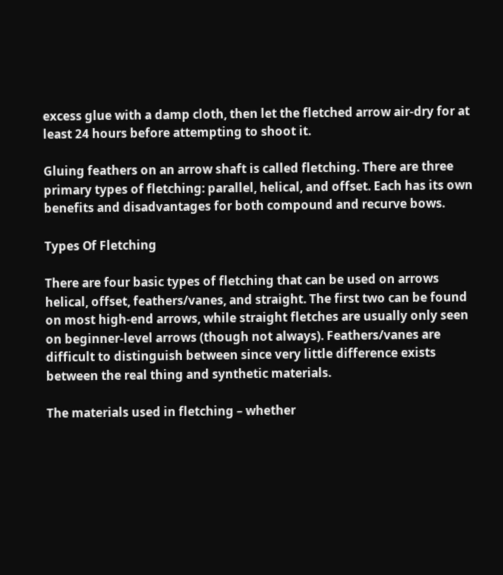excess glue with a damp cloth, then let the fletched arrow air-dry for at least 24 hours before attempting to shoot it.

Gluing feathers on an arrow shaft is called fletching. There are three primary types of fletching: parallel, helical, and offset. Each has its own benefits and disadvantages for both compound and recurve bows.

Types Of Fletching

There are four basic types of fletching that can be used on arrows helical, offset, feathers/vanes, and straight. The first two can be found on most high-end arrows, while straight fletches are usually only seen on beginner-level arrows (though not always). Feathers/vanes are difficult to distinguish between since very little difference exists between the real thing and synthetic materials.

The materials used in fletching – whether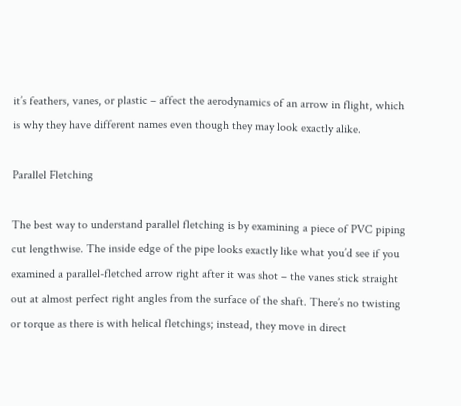it’s feathers, vanes, or plastic – affect the aerodynamics of an arrow in flight, which is why they have different names even though they may look exactly alike.

Parallel Fletching

The best way to understand parallel fletching is by examining a piece of PVC piping cut lengthwise. The inside edge of the pipe looks exactly like what you’d see if you examined a parallel-fletched arrow right after it was shot – the vanes stick straight out at almost perfect right angles from the surface of the shaft. There’s no twisting or torque as there is with helical fletchings; instead, they move in direct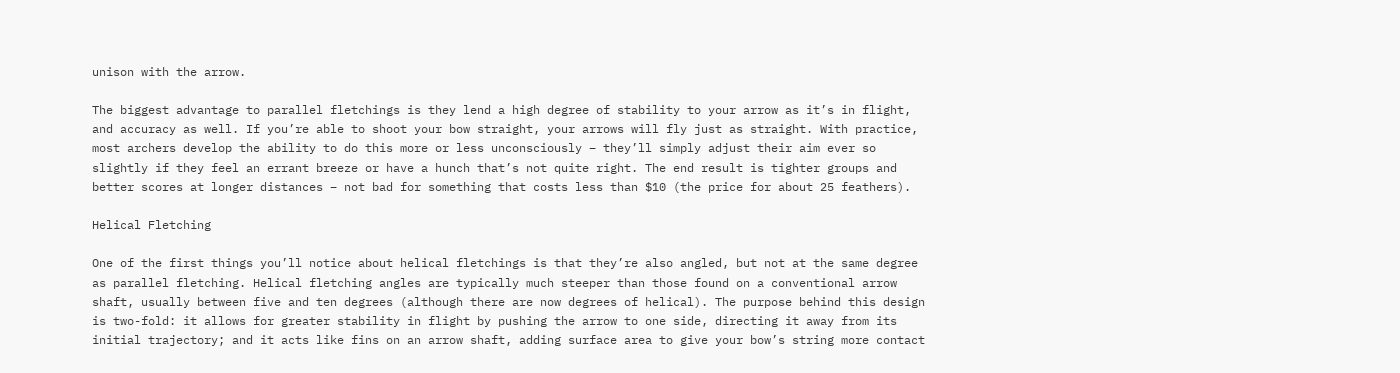unison with the arrow.

The biggest advantage to parallel fletchings is they lend a high degree of stability to your arrow as it’s in flight, and accuracy as well. If you’re able to shoot your bow straight, your arrows will fly just as straight. With practice, most archers develop the ability to do this more or less unconsciously – they’ll simply adjust their aim ever so slightly if they feel an errant breeze or have a hunch that’s not quite right. The end result is tighter groups and better scores at longer distances – not bad for something that costs less than $10 (the price for about 25 feathers).

Helical Fletching

One of the first things you’ll notice about helical fletchings is that they’re also angled, but not at the same degree as parallel fletching. Helical fletching angles are typically much steeper than those found on a conventional arrow shaft, usually between five and ten degrees (although there are now degrees of helical). The purpose behind this design is two-fold: it allows for greater stability in flight by pushing the arrow to one side, directing it away from its initial trajectory; and it acts like fins on an arrow shaft, adding surface area to give your bow’s string more contact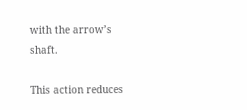with the arrow’s shaft.

This action reduces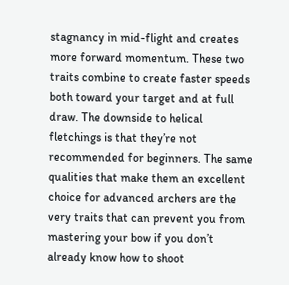stagnancy in mid-flight and creates more forward momentum. These two traits combine to create faster speeds both toward your target and at full draw. The downside to helical fletchings is that they’re not recommended for beginners. The same qualities that make them an excellent choice for advanced archers are the very traits that can prevent you from mastering your bow if you don’t already know how to shoot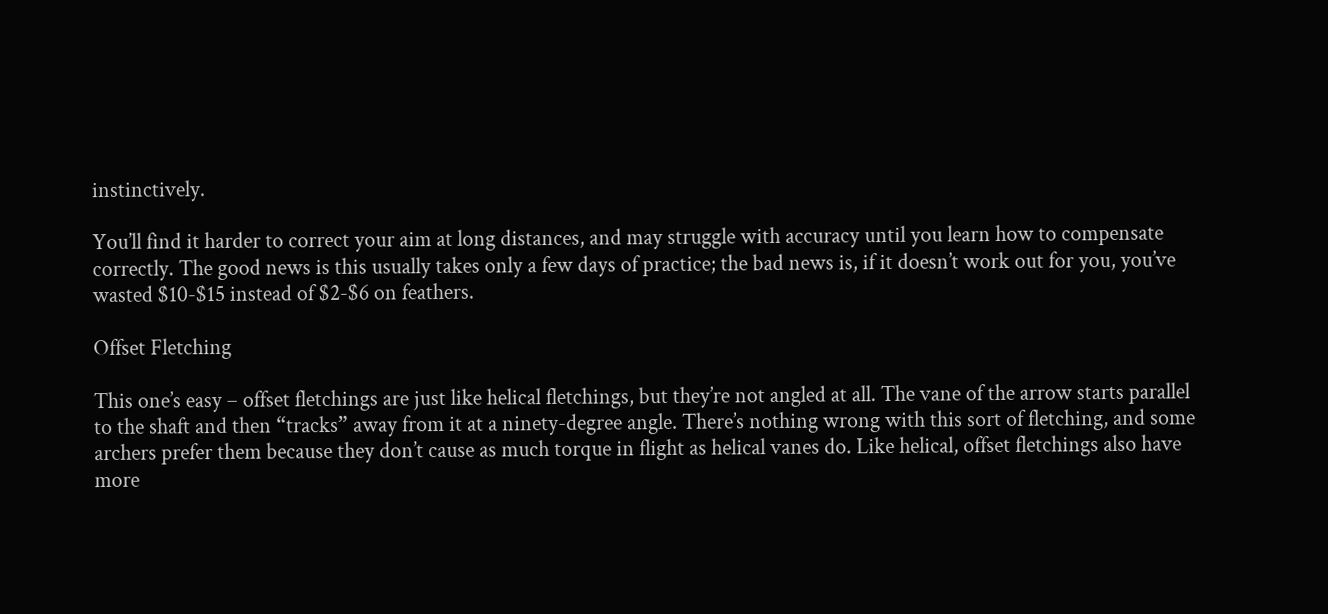instinctively.

You’ll find it harder to correct your aim at long distances, and may struggle with accuracy until you learn how to compensate correctly. The good news is this usually takes only a few days of practice; the bad news is, if it doesn’t work out for you, you’ve wasted $10-$15 instead of $2-$6 on feathers.

Offset Fletching

This one’s easy – offset fletchings are just like helical fletchings, but they’re not angled at all. The vane of the arrow starts parallel to the shaft and then “tracks” away from it at a ninety-degree angle. There’s nothing wrong with this sort of fletching, and some archers prefer them because they don’t cause as much torque in flight as helical vanes do. Like helical, offset fletchings also have more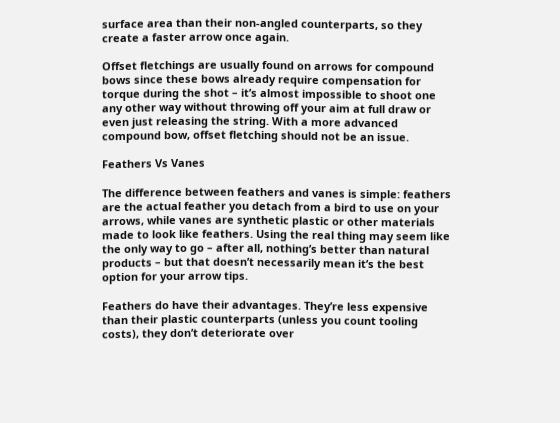surface area than their non-angled counterparts, so they create a faster arrow once again.

Offset fletchings are usually found on arrows for compound bows since these bows already require compensation for torque during the shot – it’s almost impossible to shoot one any other way without throwing off your aim at full draw or even just releasing the string. With a more advanced compound bow, offset fletching should not be an issue.

Feathers Vs Vanes

The difference between feathers and vanes is simple: feathers are the actual feather you detach from a bird to use on your arrows, while vanes are synthetic plastic or other materials made to look like feathers. Using the real thing may seem like the only way to go – after all, nothing’s better than natural products – but that doesn’t necessarily mean it’s the best option for your arrow tips.

Feathers do have their advantages. They’re less expensive than their plastic counterparts (unless you count tooling costs), they don’t deteriorate over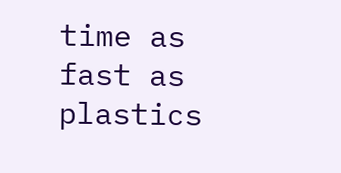time as fast as plastics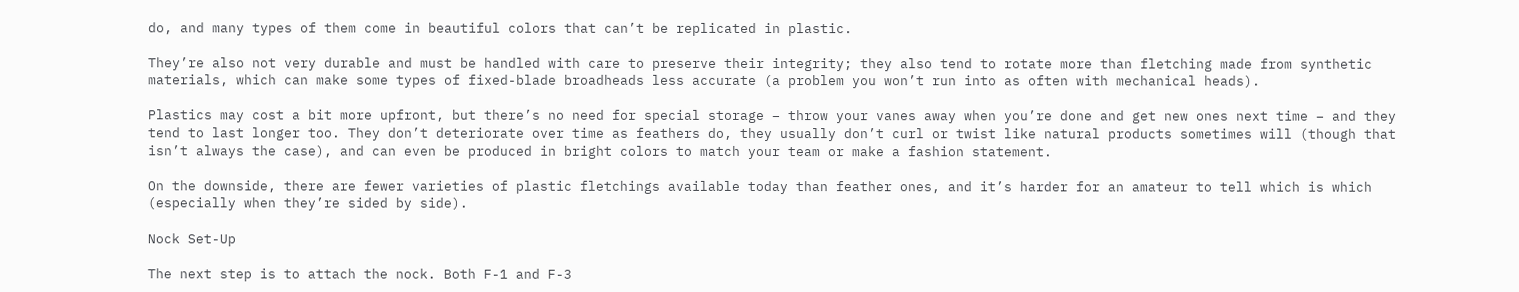do, and many types of them come in beautiful colors that can’t be replicated in plastic.

They’re also not very durable and must be handled with care to preserve their integrity; they also tend to rotate more than fletching made from synthetic materials, which can make some types of fixed-blade broadheads less accurate (a problem you won’t run into as often with mechanical heads).

Plastics may cost a bit more upfront, but there’s no need for special storage – throw your vanes away when you’re done and get new ones next time – and they tend to last longer too. They don’t deteriorate over time as feathers do, they usually don’t curl or twist like natural products sometimes will (though that isn’t always the case), and can even be produced in bright colors to match your team or make a fashion statement.

On the downside, there are fewer varieties of plastic fletchings available today than feather ones, and it’s harder for an amateur to tell which is which (especially when they’re sided by side).

Nock Set-Up

The next step is to attach the nock. Both F-1 and F-3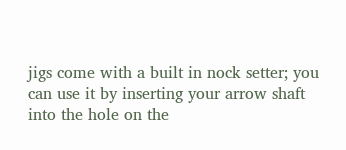jigs come with a built in nock setter; you can use it by inserting your arrow shaft into the hole on the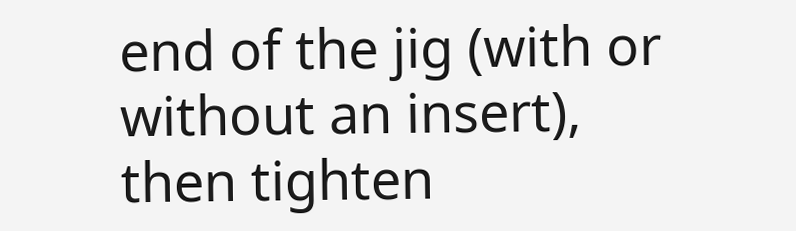end of the jig (with or without an insert), then tighten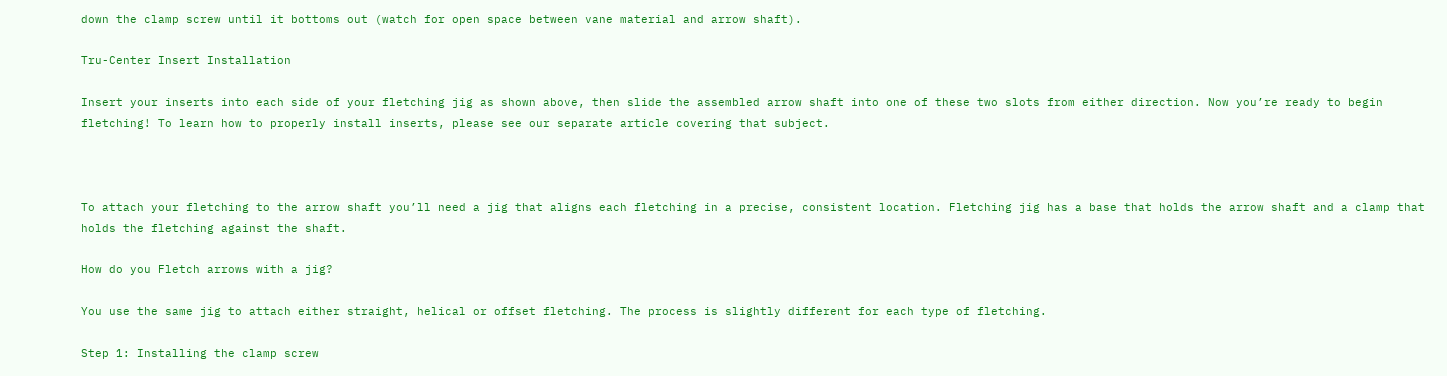down the clamp screw until it bottoms out (watch for open space between vane material and arrow shaft).

Tru-Center Insert Installation

Insert your inserts into each side of your fletching jig as shown above, then slide the assembled arrow shaft into one of these two slots from either direction. Now you’re ready to begin fletching! To learn how to properly install inserts, please see our separate article covering that subject.



To attach your fletching to the arrow shaft you’ll need a jig that aligns each fletching in a precise, consistent location. Fletching jig has a base that holds the arrow shaft and a clamp that holds the fletching against the shaft.

How do you Fletch arrows with a jig?

You use the same jig to attach either straight, helical or offset fletching. The process is slightly different for each type of fletching.

Step 1: Installing the clamp screw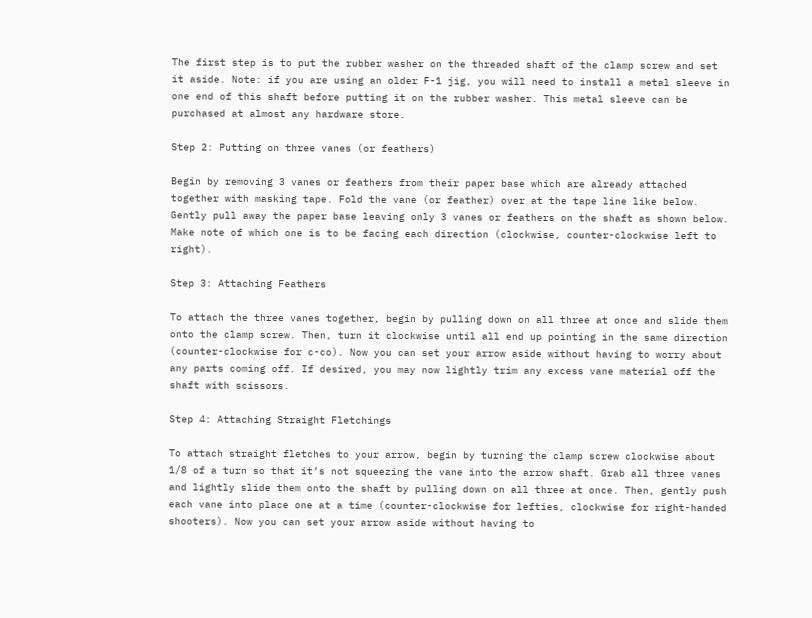The first step is to put the rubber washer on the threaded shaft of the clamp screw and set it aside. Note: if you are using an older F-1 jig, you will need to install a metal sleeve in one end of this shaft before putting it on the rubber washer. This metal sleeve can be purchased at almost any hardware store.

Step 2: Putting on three vanes (or feathers)

Begin by removing 3 vanes or feathers from their paper base which are already attached together with masking tape. Fold the vane (or feather) over at the tape line like below. Gently pull away the paper base leaving only 3 vanes or feathers on the shaft as shown below. Make note of which one is to be facing each direction (clockwise, counter-clockwise left to right).

Step 3: Attaching Feathers

To attach the three vanes together, begin by pulling down on all three at once and slide them onto the clamp screw. Then, turn it clockwise until all end up pointing in the same direction (counter-clockwise for c-co). Now you can set your arrow aside without having to worry about any parts coming off. If desired, you may now lightly trim any excess vane material off the shaft with scissors.

Step 4: Attaching Straight Fletchings

To attach straight fletches to your arrow, begin by turning the clamp screw clockwise about 1/8 of a turn so that it’s not squeezing the vane into the arrow shaft. Grab all three vanes and lightly slide them onto the shaft by pulling down on all three at once. Then, gently push each vane into place one at a time (counter-clockwise for lefties, clockwise for right-handed shooters). Now you can set your arrow aside without having to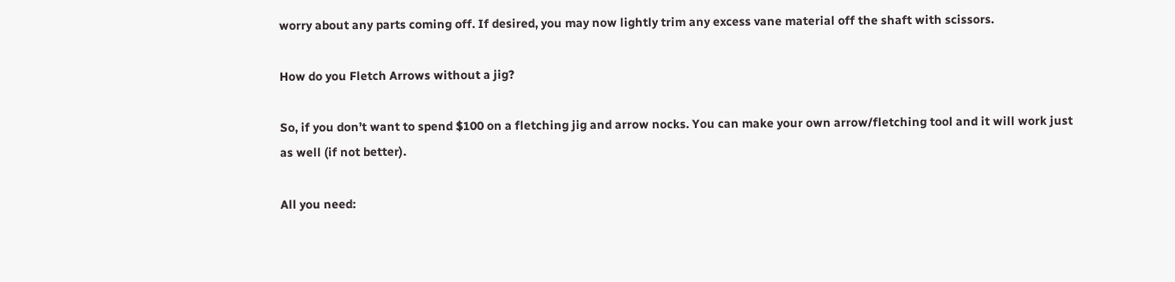worry about any parts coming off. If desired, you may now lightly trim any excess vane material off the shaft with scissors.

How do you Fletch Arrows without a jig?

So, if you don’t want to spend $100 on a fletching jig and arrow nocks. You can make your own arrow/fletching tool and it will work just as well (if not better).

All you need: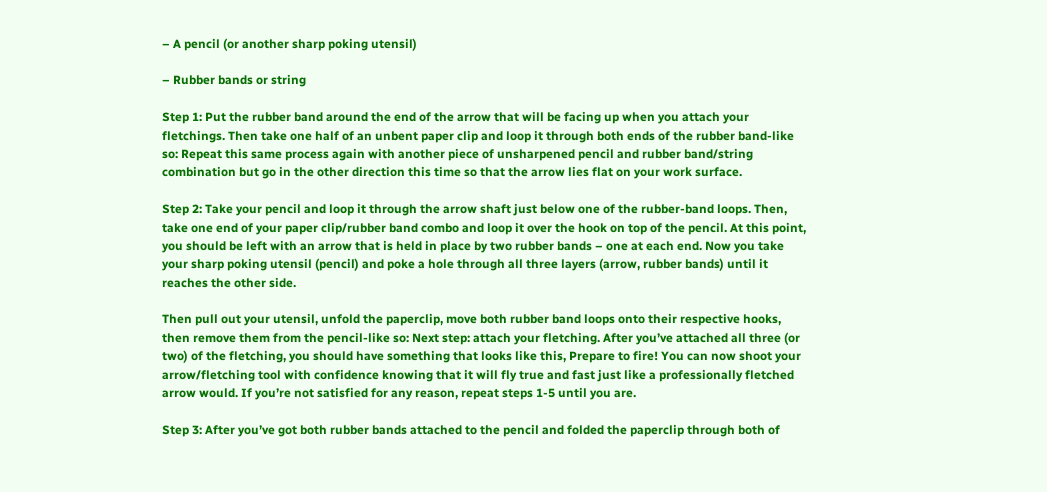– A pencil (or another sharp poking utensil)

– Rubber bands or string

Step 1: Put the rubber band around the end of the arrow that will be facing up when you attach your fletchings. Then take one half of an unbent paper clip and loop it through both ends of the rubber band-like so: Repeat this same process again with another piece of unsharpened pencil and rubber band/string combination but go in the other direction this time so that the arrow lies flat on your work surface.

Step 2: Take your pencil and loop it through the arrow shaft just below one of the rubber-band loops. Then, take one end of your paper clip/rubber band combo and loop it over the hook on top of the pencil. At this point, you should be left with an arrow that is held in place by two rubber bands – one at each end. Now you take your sharp poking utensil (pencil) and poke a hole through all three layers (arrow, rubber bands) until it reaches the other side.

Then pull out your utensil, unfold the paperclip, move both rubber band loops onto their respective hooks, then remove them from the pencil-like so: Next step: attach your fletching. After you’ve attached all three (or two) of the fletching, you should have something that looks like this, Prepare to fire! You can now shoot your arrow/fletching tool with confidence knowing that it will fly true and fast just like a professionally fletched arrow would. If you’re not satisfied for any reason, repeat steps 1-5 until you are.

Step 3: After you’ve got both rubber bands attached to the pencil and folded the paperclip through both of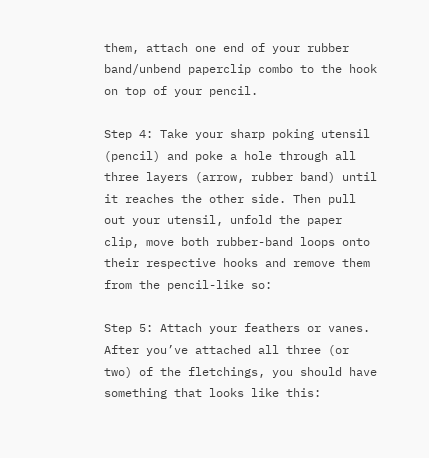them, attach one end of your rubber band/unbend paperclip combo to the hook on top of your pencil.

Step 4: Take your sharp poking utensil (pencil) and poke a hole through all three layers (arrow, rubber band) until it reaches the other side. Then pull out your utensil, unfold the paper clip, move both rubber-band loops onto their respective hooks and remove them from the pencil-like so:

Step 5: Attach your feathers or vanes. After you’ve attached all three (or two) of the fletchings, you should have something that looks like this: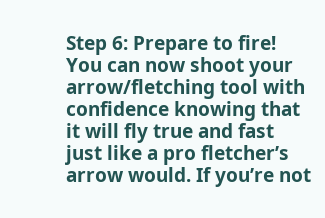Step 6: Prepare to fire! You can now shoot your arrow/fletching tool with confidence knowing that it will fly true and fast just like a pro fletcher’s arrow would. If you’re not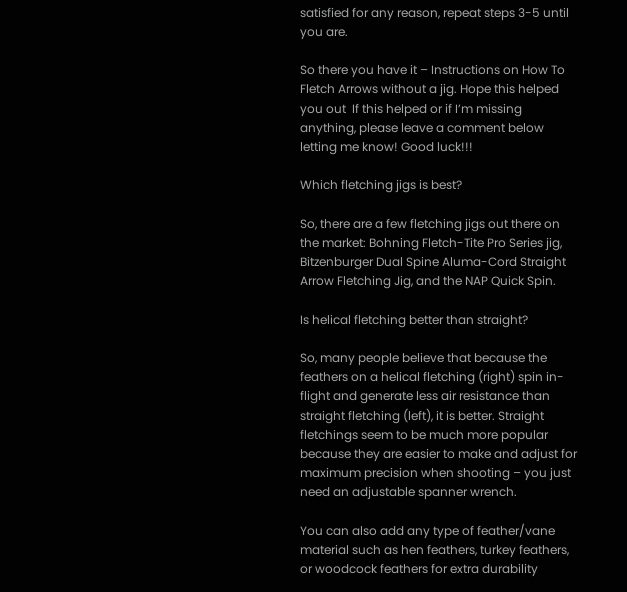satisfied for any reason, repeat steps 3-5 until you are.

So there you have it – Instructions on How To Fletch Arrows without a jig. Hope this helped you out  If this helped or if I’m missing anything, please leave a comment below letting me know! Good luck!!!

Which fletching jigs is best?

So, there are a few fletching jigs out there on the market: Bohning Fletch-Tite Pro Series jig, Bitzenburger Dual Spine Aluma-Cord Straight Arrow Fletching Jig, and the NAP Quick Spin.

Is helical fletching better than straight?

So, many people believe that because the feathers on a helical fletching (right) spin in-flight and generate less air resistance than straight fletching (left), it is better. Straight fletchings seem to be much more popular because they are easier to make and adjust for maximum precision when shooting – you just need an adjustable spanner wrench.

You can also add any type of feather/vane material such as hen feathers, turkey feathers, or woodcock feathers for extra durability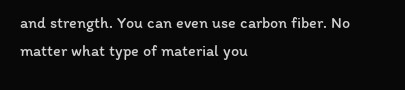and strength. You can even use carbon fiber. No matter what type of material you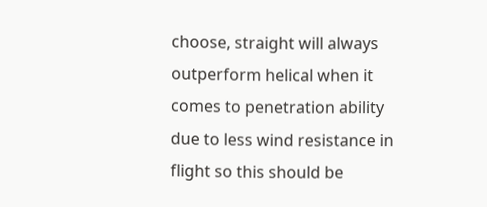choose, straight will always outperform helical when it comes to penetration ability due to less wind resistance in flight so this should be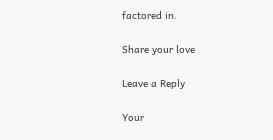factored in.

Share your love

Leave a Reply

Your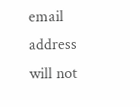email address will not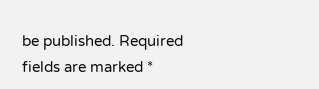be published. Required fields are marked *